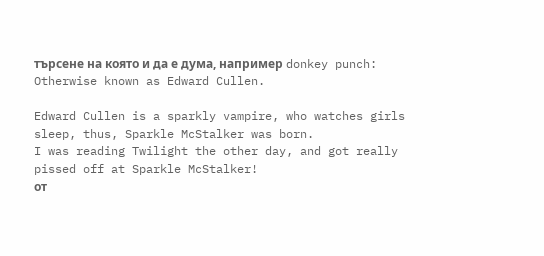търсене на която и да е дума, например donkey punch:
Otherwise known as Edward Cullen.

Edward Cullen is a sparkly vampire, who watches girls sleep, thus, Sparkle McStalker was born.
I was reading Twilight the other day, and got really pissed off at Sparkle McStalker!
от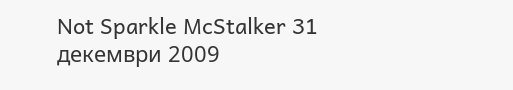Not Sparkle McStalker 31 декември 2009